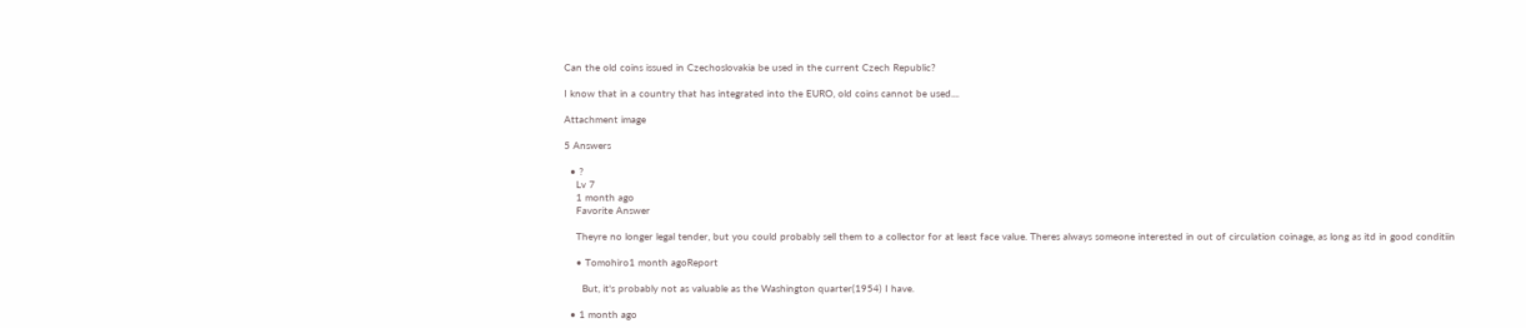Can the old coins issued in Czechoslovakia be used in the current Czech Republic?

I know that in a country that has integrated into the EURO, old coins cannot be used....

Attachment image

5 Answers

  • ?
    Lv 7
    1 month ago
    Favorite Answer

    Theyre no longer legal tender, but you could probably sell them to a collector for at least face value. Theres always someone interested in out of circulation coinage, as long as itd in good conditiin

    • Tomohiro1 month agoReport

      But, it's probably not as valuable as the Washington quarter(1954) I have.

  • 1 month ago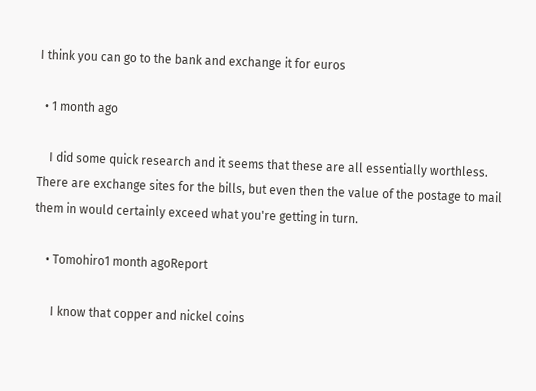I think you can go to the bank and exchange it for euros

  • 1 month ago

    I did some quick research and it seems that these are all essentially worthless.  There are exchange sites for the bills, but even then the value of the postage to mail them in would certainly exceed what you're getting in turn.

    • Tomohiro1 month agoReport

      I know that copper and nickel coins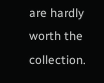are hardly worth the collection.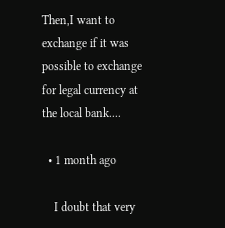Then,I want to exchange if it was possible to exchange for legal currency at the local bank....

  • 1 month ago

    I doubt that very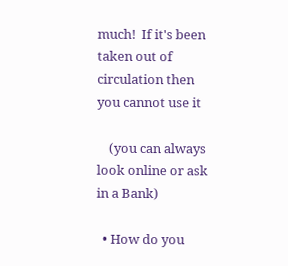much!  If it's been taken out of circulation then you cannot use it

    (you can always look online or ask in a Bank)

  • How do you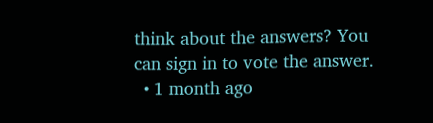think about the answers? You can sign in to vote the answer.
  • 1 month ago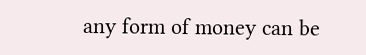any form of money can be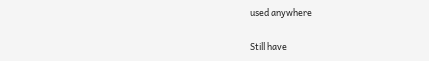used anywhere

Still have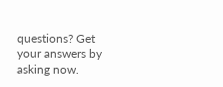questions? Get your answers by asking now.